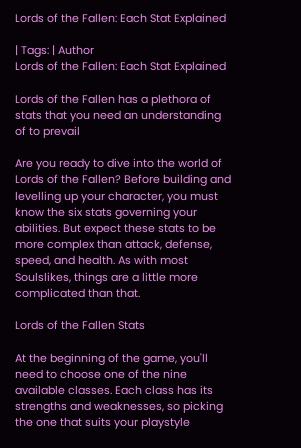Lords of the Fallen: Each Stat Explained

| Tags: | Author
Lords of the Fallen: Each Stat Explained

Lords of the Fallen has a plethora of stats that you need an understanding of to prevail

Are you ready to dive into the world of Lords of the Fallen? Before building and levelling up your character, you must know the six stats governing your abilities. But expect these stats to be more complex than attack, defense, speed, and health. As with most Soulslikes, things are a little more complicated than that.

Lords of the Fallen Stats

At the beginning of the game, you'll need to choose one of the nine available classes. Each class has its strengths and weaknesses, so picking the one that suits your playstyle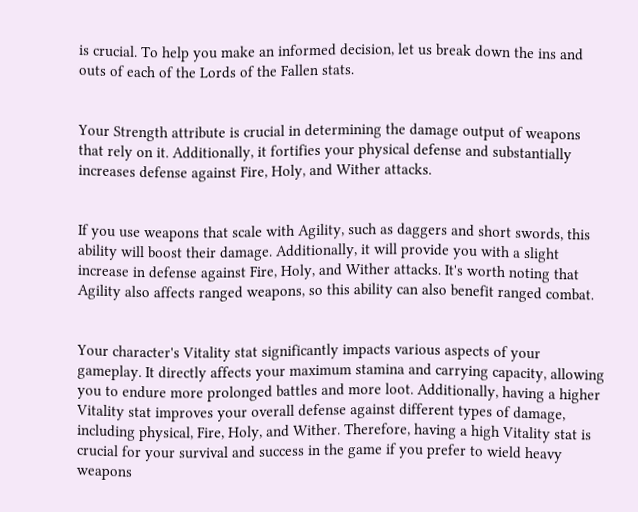is crucial. To help you make an informed decision, let us break down the ins and outs of each of the Lords of the Fallen stats.


Your Strength attribute is crucial in determining the damage output of weapons that rely on it. Additionally, it fortifies your physical defense and substantially increases defense against Fire, Holy, and Wither attacks.


If you use weapons that scale with Agility, such as daggers and short swords, this ability will boost their damage. Additionally, it will provide you with a slight increase in defense against Fire, Holy, and Wither attacks. It's worth noting that Agility also affects ranged weapons, so this ability can also benefit ranged combat.


Your character's Vitality stat significantly impacts various aspects of your gameplay. It directly affects your maximum stamina and carrying capacity, allowing you to endure more prolonged battles and more loot. Additionally, having a higher Vitality stat improves your overall defense against different types of damage, including physical, Fire, Holy, and Wither. Therefore, having a high Vitality stat is crucial for your survival and success in the game if you prefer to wield heavy weapons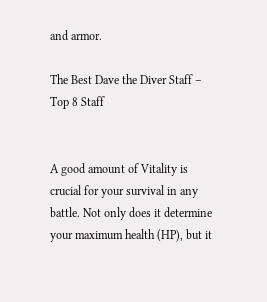and armor.

The Best Dave the Diver Staff – Top 8 Staff


A good amount of Vitality is crucial for your survival in any battle. Not only does it determine your maximum health (HP), but it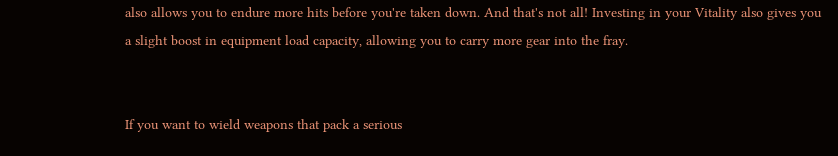also allows you to endure more hits before you're taken down. And that's not all! Investing in your Vitality also gives you a slight boost in equipment load capacity, allowing you to carry more gear into the fray.


If you want to wield weapons that pack a serious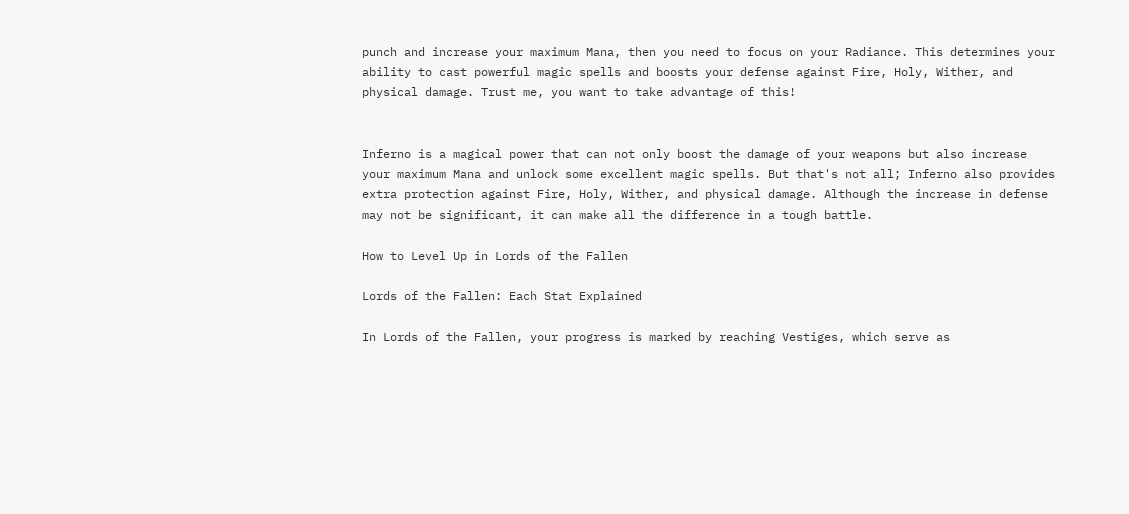punch and increase your maximum Mana, then you need to focus on your Radiance. This determines your ability to cast powerful magic spells and boosts your defense against Fire, Holy, Wither, and physical damage. Trust me, you want to take advantage of this!


Inferno is a magical power that can not only boost the damage of your weapons but also increase your maximum Mana and unlock some excellent magic spells. But that's not all; Inferno also provides extra protection against Fire, Holy, Wither, and physical damage. Although the increase in defense may not be significant, it can make all the difference in a tough battle.

How to Level Up in Lords of the Fallen

Lords of the Fallen: Each Stat Explained

In Lords of the Fallen, your progress is marked by reaching Vestiges, which serve as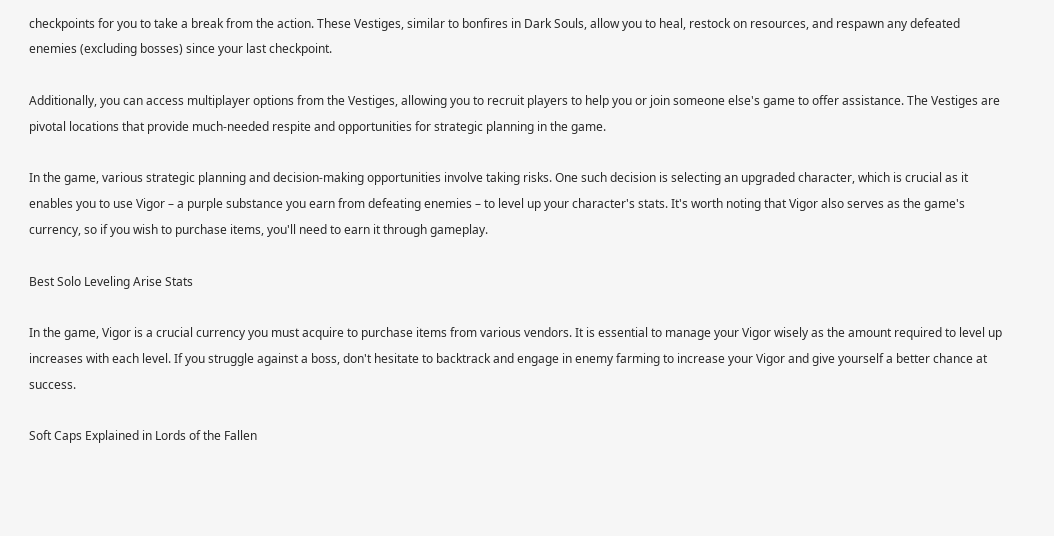checkpoints for you to take a break from the action. These Vestiges, similar to bonfires in Dark Souls, allow you to heal, restock on resources, and respawn any defeated enemies (excluding bosses) since your last checkpoint.

Additionally, you can access multiplayer options from the Vestiges, allowing you to recruit players to help you or join someone else's game to offer assistance. The Vestiges are pivotal locations that provide much-needed respite and opportunities for strategic planning in the game.

In the game, various strategic planning and decision-making opportunities involve taking risks. One such decision is selecting an upgraded character, which is crucial as it enables you to use Vigor – a purple substance you earn from defeating enemies – to level up your character's stats. It's worth noting that Vigor also serves as the game's currency, so if you wish to purchase items, you'll need to earn it through gameplay.

Best Solo Leveling Arise Stats

In the game, Vigor is a crucial currency you must acquire to purchase items from various vendors. It is essential to manage your Vigor wisely as the amount required to level up increases with each level. If you struggle against a boss, don't hesitate to backtrack and engage in enemy farming to increase your Vigor and give yourself a better chance at success.

Soft Caps Explained in Lords of the Fallen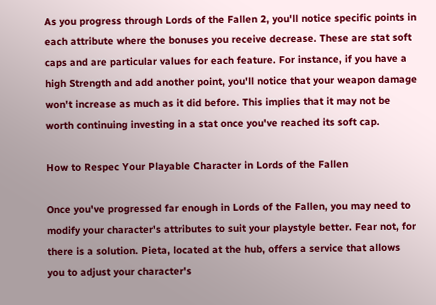As you progress through Lords of the Fallen 2, you'll notice specific points in each attribute where the bonuses you receive decrease. These are stat soft caps and are particular values for each feature. For instance, if you have a high Strength and add another point, you'll notice that your weapon damage won't increase as much as it did before. This implies that it may not be worth continuing investing in a stat once you've reached its soft cap.

How to Respec Your Playable Character in Lords of the Fallen

Once you've progressed far enough in Lords of the Fallen, you may need to modify your character's attributes to suit your playstyle better. Fear not, for there is a solution. Pieta, located at the hub, offers a service that allows you to adjust your character's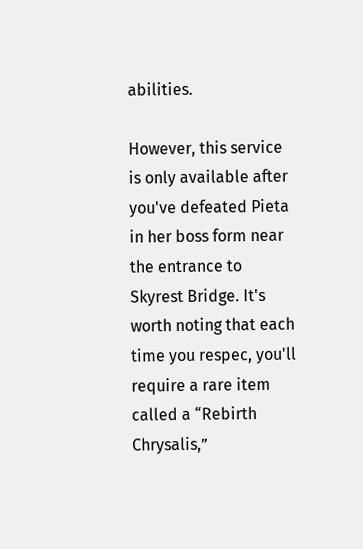abilities.

However, this service is only available after you've defeated Pieta in her boss form near the entrance to Skyrest Bridge. It's worth noting that each time you respec, you'll require a rare item called a “Rebirth Chrysalis,”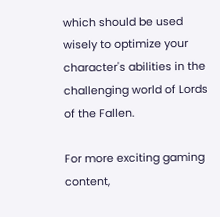which should be used wisely to optimize your character's abilities in the challenging world of Lords of the Fallen.

For more exciting gaming content,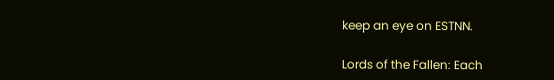keep an eye on ESTNN.

Lords of the Fallen: Each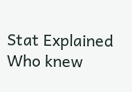Stat Explained
Who knew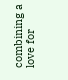combining a love for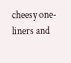cheesy one-liners and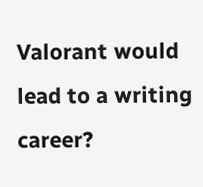Valorant would lead to a writing career?